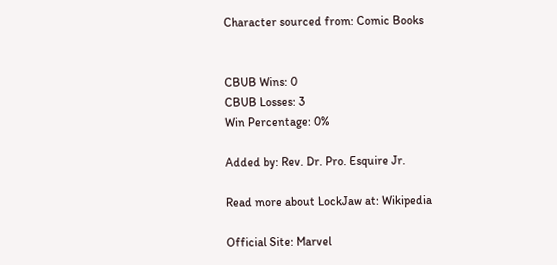Character sourced from: Comic Books


CBUB Wins: 0
CBUB Losses: 3
Win Percentage: 0%

Added by: Rev. Dr. Pro. Esquire Jr.

Read more about LockJaw at: Wikipedia

Official Site: Marvel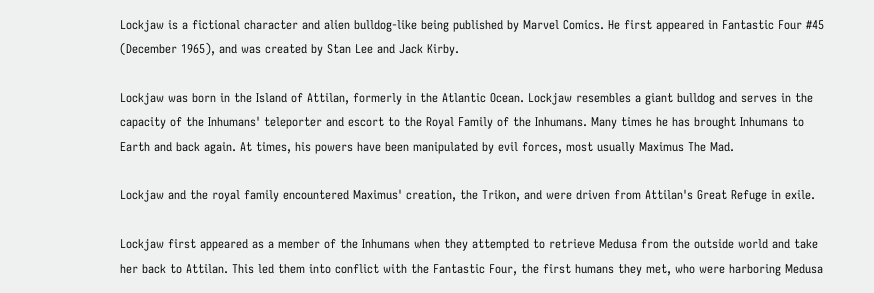Lockjaw is a fictional character and alien bulldog-like being published by Marvel Comics. He first appeared in Fantastic Four #45 (December 1965), and was created by Stan Lee and Jack Kirby.

Lockjaw was born in the Island of Attilan, formerly in the Atlantic Ocean. Lockjaw resembles a giant bulldog and serves in the capacity of the Inhumans' teleporter and escort to the Royal Family of the Inhumans. Many times he has brought Inhumans to Earth and back again. At times, his powers have been manipulated by evil forces, most usually Maximus The Mad.

Lockjaw and the royal family encountered Maximus' creation, the Trikon, and were driven from Attilan's Great Refuge in exile.

Lockjaw first appeared as a member of the Inhumans when they attempted to retrieve Medusa from the outside world and take her back to Attilan. This led them into conflict with the Fantastic Four, the first humans they met, who were harboring Medusa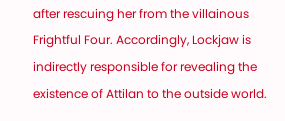after rescuing her from the villainous Frightful Four. Accordingly, Lockjaw is indirectly responsible for revealing the existence of Attilan to the outside world.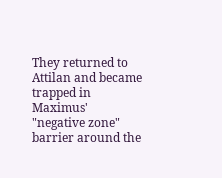They returned to Attilan and became trapped in Maximus' "negative zone" barrier around the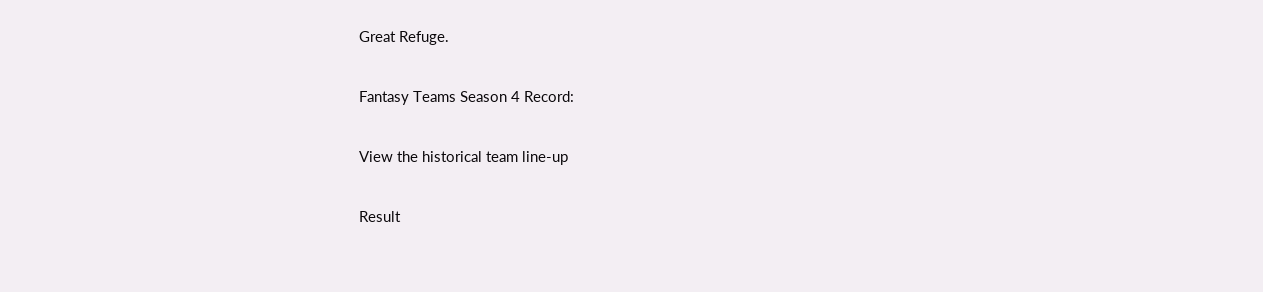Great Refuge.

Fantasy Teams Season 4 Record:

View the historical team line-up

Result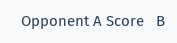Opponent A Score   B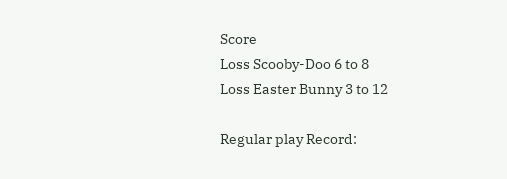Score
Loss Scooby-Doo 6 to 8
Loss Easter Bunny 3 to 12

Regular play Record: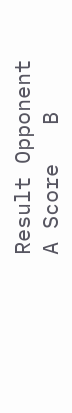Result Opponent A Score   B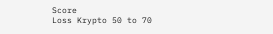Score
Loss Krypto 50 to 70